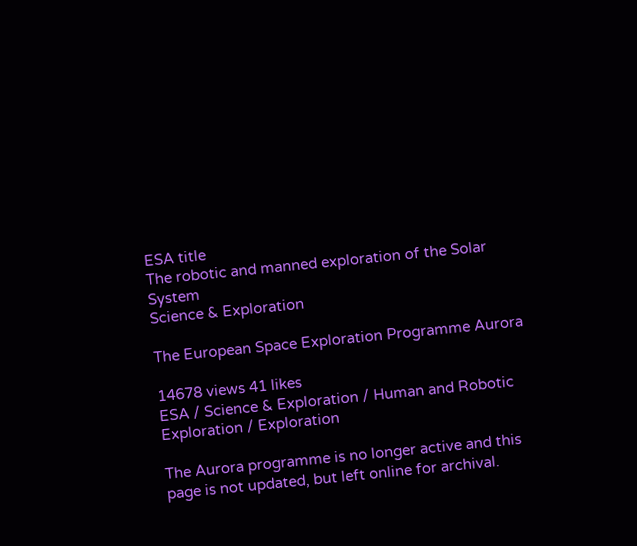ESA title
The robotic and manned exploration of the Solar System
Science & Exploration

The European Space Exploration Programme Aurora

14678 views 41 likes
ESA / Science & Exploration / Human and Robotic Exploration / Exploration

The Aurora programme is no longer active and this page is not updated, but left online for archival.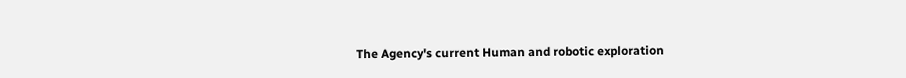The Agency's current Human and robotic exploration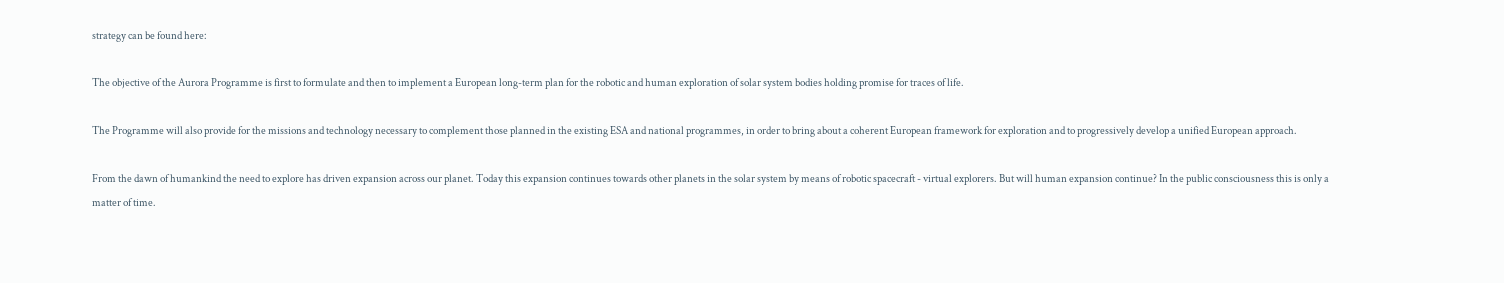strategy can be found here:

The objective of the Aurora Programme is first to formulate and then to implement a European long-term plan for the robotic and human exploration of solar system bodies holding promise for traces of life.

The Programme will also provide for the missions and technology necessary to complement those planned in the existing ESA and national programmes, in order to bring about a coherent European framework for exploration and to progressively develop a unified European approach.

From the dawn of humankind the need to explore has driven expansion across our planet. Today this expansion continues towards other planets in the solar system by means of robotic spacecraft - virtual explorers. But will human expansion continue? In the public consciousness this is only a matter of time.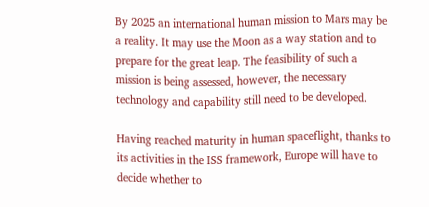By 2025 an international human mission to Mars may be a reality. It may use the Moon as a way station and to prepare for the great leap. The feasibility of such a mission is being assessed, however, the necessary technology and capability still need to be developed.

Having reached maturity in human spaceflight, thanks to its activities in the ISS framework, Europe will have to decide whether to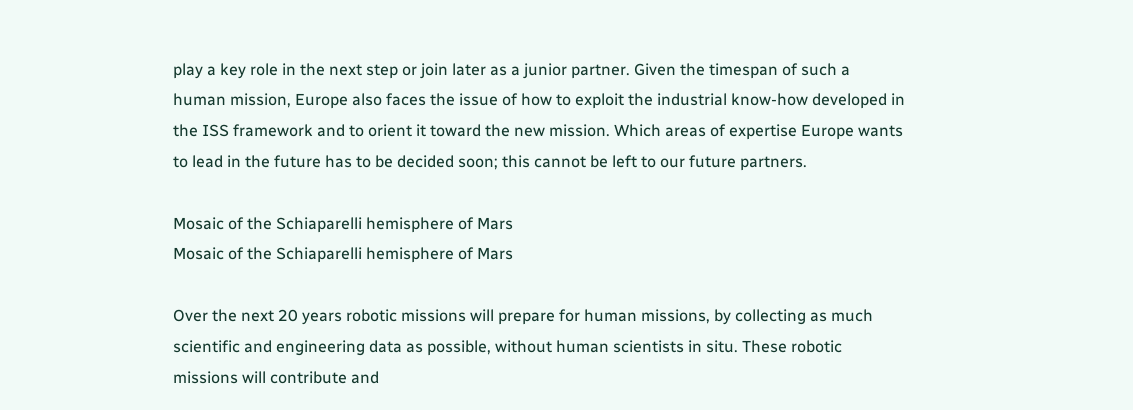play a key role in the next step or join later as a junior partner. Given the timespan of such a human mission, Europe also faces the issue of how to exploit the industrial know-how developed in the ISS framework and to orient it toward the new mission. Which areas of expertise Europe wants to lead in the future has to be decided soon; this cannot be left to our future partners.

Mosaic of the Schiaparelli hemisphere of Mars
Mosaic of the Schiaparelli hemisphere of Mars

Over the next 20 years robotic missions will prepare for human missions, by collecting as much scientific and engineering data as possible, without human scientists in situ. These robotic missions will contribute and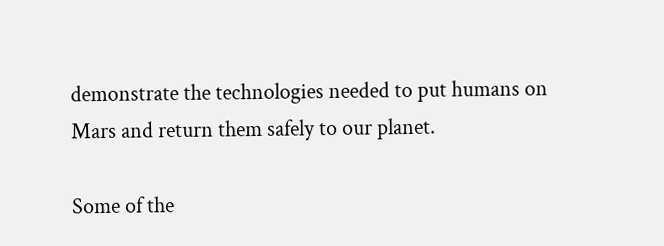demonstrate the technologies needed to put humans on Mars and return them safely to our planet.

Some of the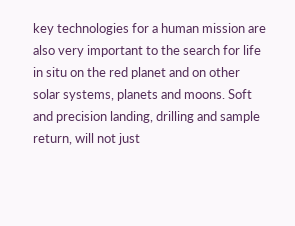key technologies for a human mission are also very important to the search for life in situ on the red planet and on other solar systems, planets and moons. Soft and precision landing, drilling and sample return, will not just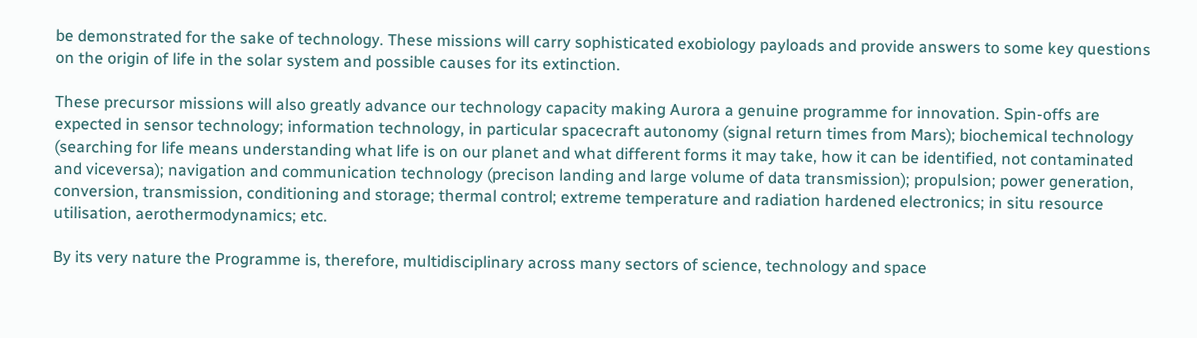be demonstrated for the sake of technology. These missions will carry sophisticated exobiology payloads and provide answers to some key questions on the origin of life in the solar system and possible causes for its extinction.

These precursor missions will also greatly advance our technology capacity making Aurora a genuine programme for innovation. Spin-offs are expected in sensor technology; information technology, in particular spacecraft autonomy (signal return times from Mars); biochemical technology (searching for life means understanding what life is on our planet and what different forms it may take, how it can be identified, not contaminated and viceversa); navigation and communication technology (precison landing and large volume of data transmission); propulsion; power generation, conversion, transmission, conditioning and storage; thermal control; extreme temperature and radiation hardened electronics; in situ resource utilisation, aerothermodynamics; etc.

By its very nature the Programme is, therefore, multidisciplinary across many sectors of science, technology and space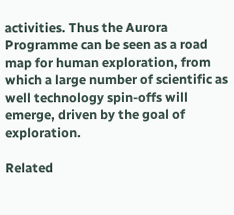activities. Thus the Aurora Programme can be seen as a road map for human exploration, from which a large number of scientific as well technology spin-offs will emerge, driven by the goal of exploration.

Related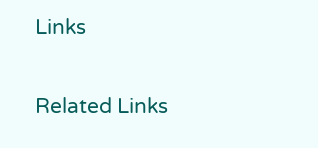Links

Related Links